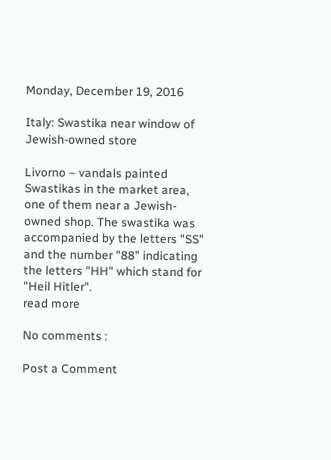Monday, December 19, 2016

Italy: Swastika near window of Jewish-owned store

Livorno – vandals painted Swastikas in the market area, one of them near a Jewish-owned shop. The swastika was accompanied by the letters "SS" and the number "88" indicating the letters "HH" which stand for "Heil Hitler".
read more

No comments :

Post a Comment